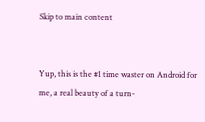Skip to main content


Yup, this is the #1 time waster on Android for me, a real beauty of a turn-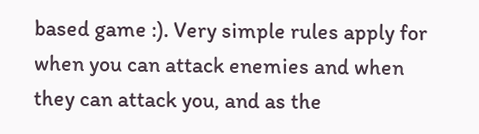based game :). Very simple rules apply for when you can attack enemies and when they can attack you, and as the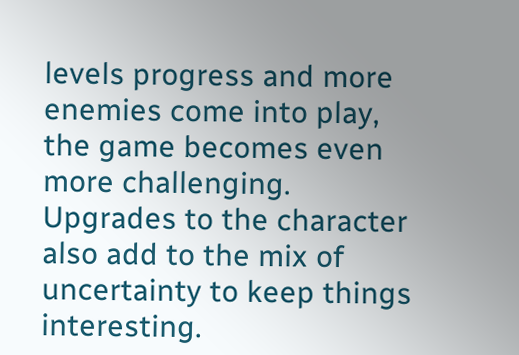levels progress and more enemies come into play, the game becomes even more challenging. Upgrades to the character also add to the mix of uncertainty to keep things interesting.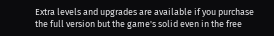Extra levels and upgrades are available if you purchase the full version but the game's solid even in the free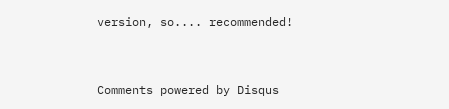version, so.... recommended!


Comments powered by Disqus